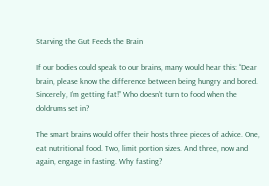Starving the Gut Feeds the Brain

If our bodies could speak to our brains, many would hear this: “Dear brain, please know the difference between being hungry and bored. Sincerely, I’m getting fat!” Who doesn’t turn to food when the doldrums set in?

The smart brains would offer their hosts three pieces of advice. One, eat nutritional food. Two, limit portion sizes. And three, now and again, engage in fasting. Why fasting?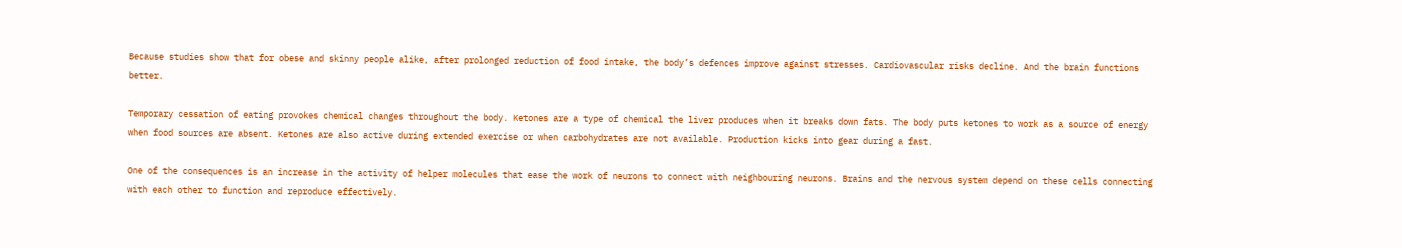Because studies show that for obese and skinny people alike, after prolonged reduction of food intake, the body’s defences improve against stresses. Cardiovascular risks decline. And the brain functions better.

Temporary cessation of eating provokes chemical changes throughout the body. Ketones are a type of chemical the liver produces when it breaks down fats. The body puts ketones to work as a source of energy when food sources are absent. Ketones are also active during extended exercise or when carbohydrates are not available. Production kicks into gear during a fast.

One of the consequences is an increase in the activity of helper molecules that ease the work of neurons to connect with neighbouring neurons. Brains and the nervous system depend on these cells connecting with each other to function and reproduce effectively.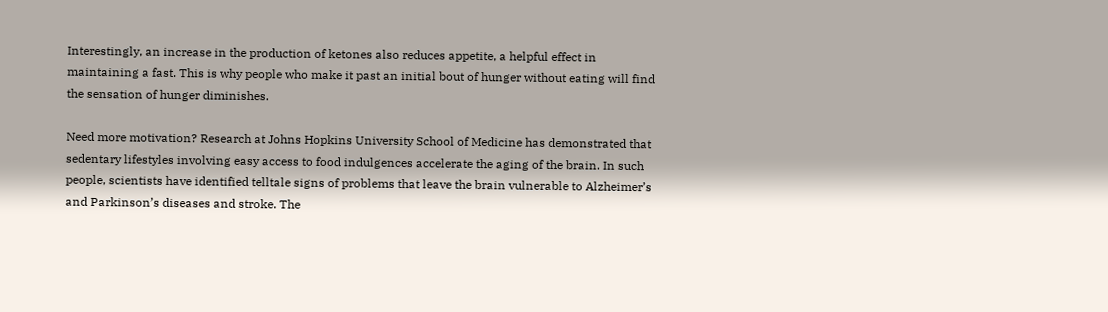Interestingly, an increase in the production of ketones also reduces appetite, a helpful effect in maintaining a fast. This is why people who make it past an initial bout of hunger without eating will find the sensation of hunger diminishes.

Need more motivation? Research at Johns Hopkins University School of Medicine has demonstrated that sedentary lifestyles involving easy access to food indulgences accelerate the aging of the brain. In such people, scientists have identified telltale signs of problems that leave the brain vulnerable to Alzheimer’s and Parkinson’s diseases and stroke. The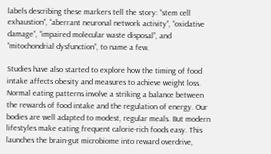labels describing these markers tell the story: “stem cell exhaustion”, “aberrant neuronal network activity”, “oxidative damage”, “impaired molecular waste disposal”, and “mitochondrial dysfunction”, to name a few.

Studies have also started to explore how the timing of food intake affects obesity and measures to achieve weight loss. Normal eating patterns involve a striking a balance between the rewards of food intake and the regulation of energy. Our bodies are well adapted to modest, regular meals. But modern lifestyles make eating frequent calorie-rich foods easy. This launches the brain-gut microbiome into reward overdrive,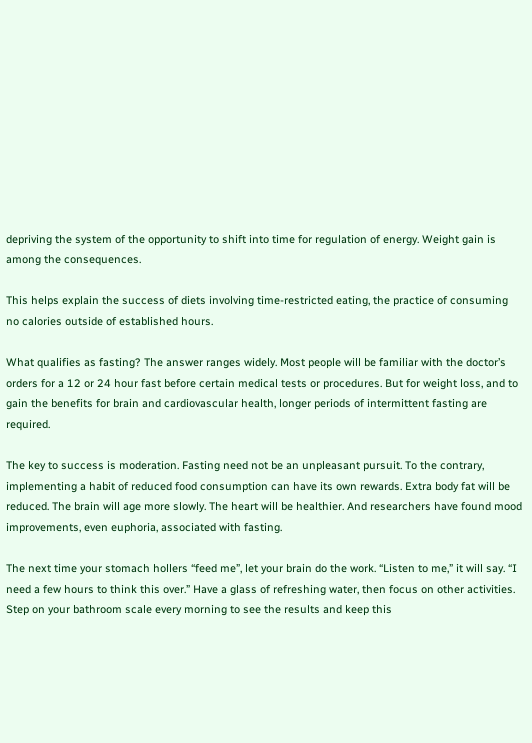depriving the system of the opportunity to shift into time for regulation of energy. Weight gain is among the consequences.

This helps explain the success of diets involving time-restricted eating, the practice of consuming no calories outside of established hours.

What qualifies as fasting? The answer ranges widely. Most people will be familiar with the doctor’s orders for a 12 or 24 hour fast before certain medical tests or procedures. But for weight loss, and to gain the benefits for brain and cardiovascular health, longer periods of intermittent fasting are required.

The key to success is moderation. Fasting need not be an unpleasant pursuit. To the contrary, implementing a habit of reduced food consumption can have its own rewards. Extra body fat will be reduced. The brain will age more slowly. The heart will be healthier. And researchers have found mood improvements, even euphoria, associated with fasting.

The next time your stomach hollers “feed me”, let your brain do the work. “Listen to me,” it will say. “I need a few hours to think this over.” Have a glass of refreshing water, then focus on other activities. Step on your bathroom scale every morning to see the results and keep this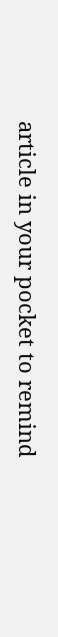article in your pocket to remind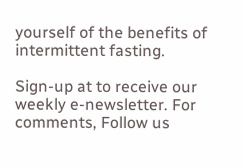yourself of the benefits of intermittent fasting.

Sign-up at to receive our weekly e-newsletter. For comments, Follow us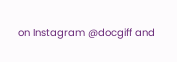on Instagram @docgiff and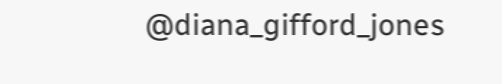@diana_gifford_jones